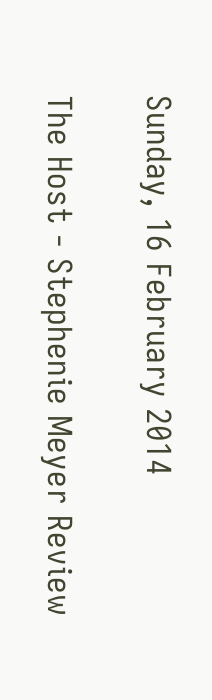Sunday, 16 February 2014

The Host - Stephenie Meyer Review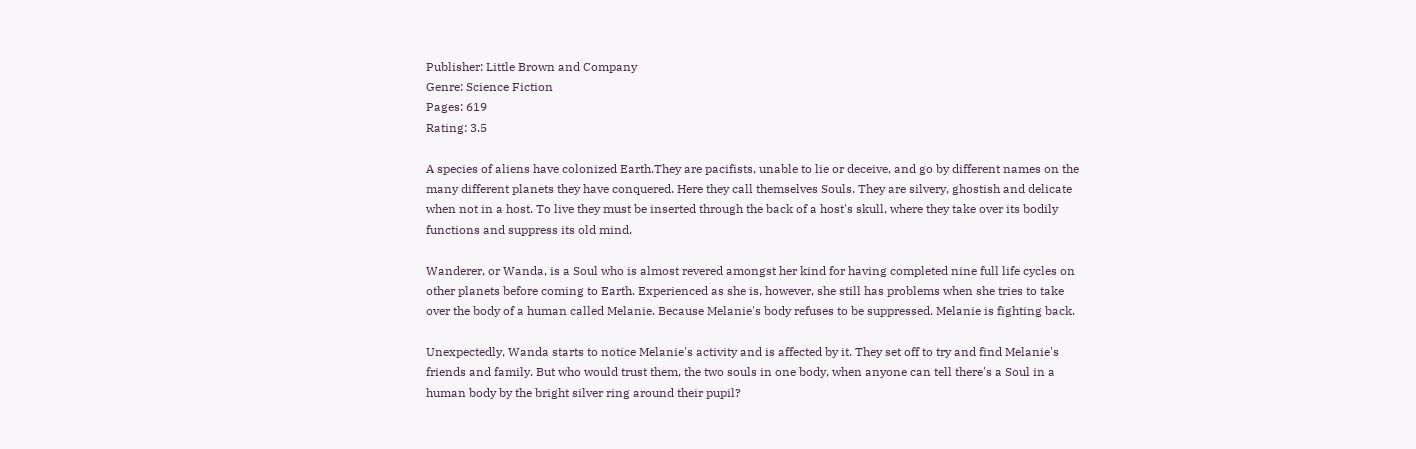Publisher: Little Brown and Company
Genre: Science Fiction
Pages: 619
Rating: 3.5

A species of aliens have colonized Earth.They are pacifists, unable to lie or deceive, and go by different names on the many different planets they have conquered. Here they call themselves Souls. They are silvery, ghostish and delicate when not in a host. To live they must be inserted through the back of a host's skull, where they take over its bodily functions and suppress its old mind.

Wanderer, or Wanda, is a Soul who is almost revered amongst her kind for having completed nine full life cycles on other planets before coming to Earth. Experienced as she is, however, she still has problems when she tries to take over the body of a human called Melanie. Because Melanie's body refuses to be suppressed. Melanie is fighting back.

Unexpectedly, Wanda starts to notice Melanie's activity and is affected by it. They set off to try and find Melanie's friends and family. But who would trust them, the two souls in one body, when anyone can tell there's a Soul in a human body by the bright silver ring around their pupil?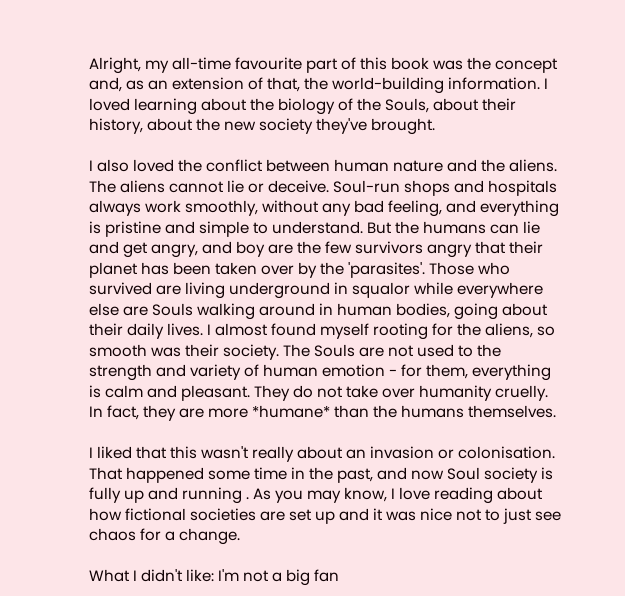Alright, my all-time favourite part of this book was the concept and, as an extension of that, the world-building information. I loved learning about the biology of the Souls, about their history, about the new society they've brought.

I also loved the conflict between human nature and the aliens. The aliens cannot lie or deceive. Soul-run shops and hospitals always work smoothly, without any bad feeling, and everything is pristine and simple to understand. But the humans can lie and get angry, and boy are the few survivors angry that their planet has been taken over by the 'parasites'. Those who survived are living underground in squalor while everywhere else are Souls walking around in human bodies, going about their daily lives. I almost found myself rooting for the aliens, so smooth was their society. The Souls are not used to the strength and variety of human emotion - for them, everything is calm and pleasant. They do not take over humanity cruelly. In fact, they are more *humane* than the humans themselves.

I liked that this wasn't really about an invasion or colonisation. That happened some time in the past, and now Soul society is fully up and running . As you may know, I love reading about how fictional societies are set up and it was nice not to just see chaos for a change.

What I didn't like: I'm not a big fan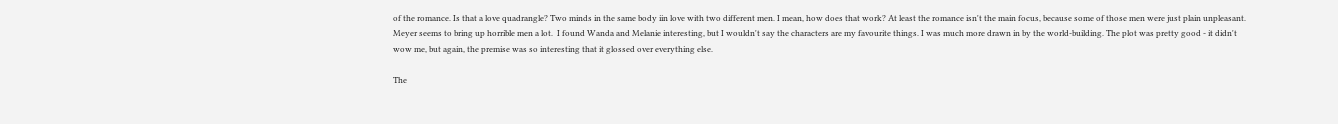of the romance. Is that a love quadrangle? Two minds in the same body iin love with two different men. I mean, how does that work? At least the romance isn't the main focus, because some of those men were just plain unpleasant. Meyer seems to bring up horrible men a lot.  I found Wanda and Melanie interesting, but I wouldn't say the characters are my favourite things. I was much more drawn in by the world-building. The plot was pretty good - it didn't wow me, but again, the premise was so interesting that it glossed over everything else.

The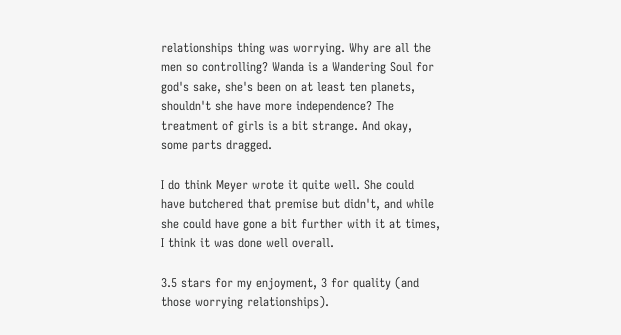relationships thing was worrying. Why are all the men so controlling? Wanda is a Wandering Soul for god's sake, she's been on at least ten planets, shouldn't she have more independence? The treatment of girls is a bit strange. And okay, some parts dragged.

I do think Meyer wrote it quite well. She could have butchered that premise but didn't, and while she could have gone a bit further with it at times, I think it was done well overall.

3.5 stars for my enjoyment, 3 for quality (and those worrying relationships).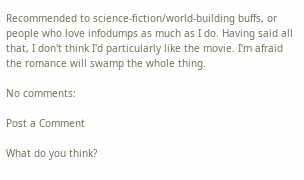Recommended to science-fiction/world-building buffs, or people who love infodumps as much as I do. Having said all that, I don't think I'd particularly like the movie. I'm afraid the romance will swamp the whole thing.

No comments:

Post a Comment

What do you think?